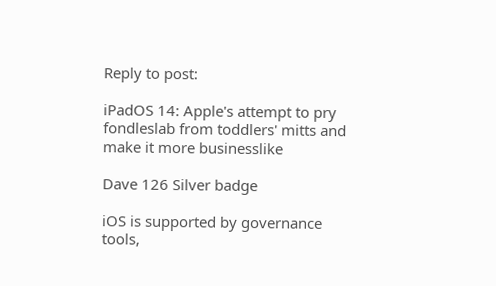Reply to post:

iPadOS 14: Apple's attempt to pry fondleslab from toddlers' mitts and make it more businesslike

Dave 126 Silver badge

iOS is supported by governance tools,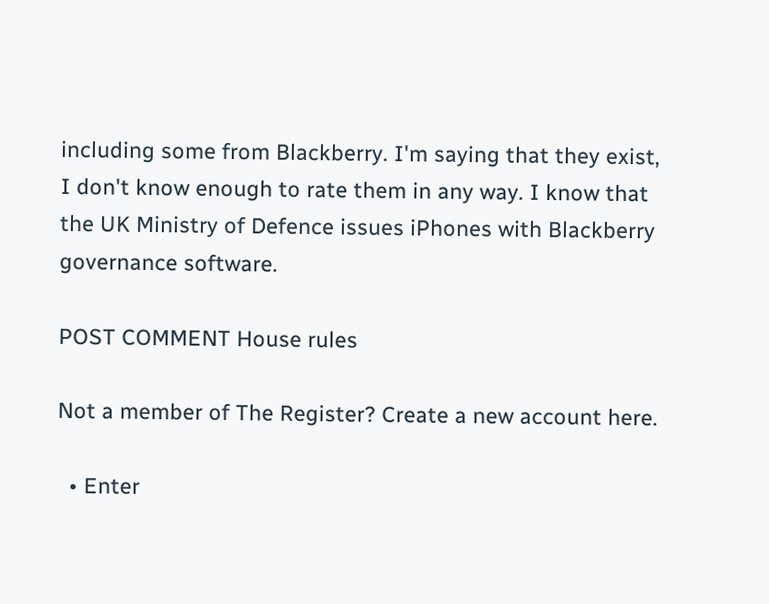including some from Blackberry. I'm saying that they exist, I don't know enough to rate them in any way. I know that the UK Ministry of Defence issues iPhones with Blackberry governance software.

POST COMMENT House rules

Not a member of The Register? Create a new account here.

  • Enter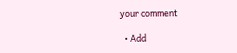your comment

  • Add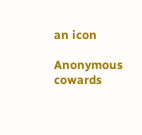an icon

Anonymous cowards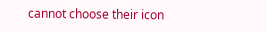cannot choose their icon